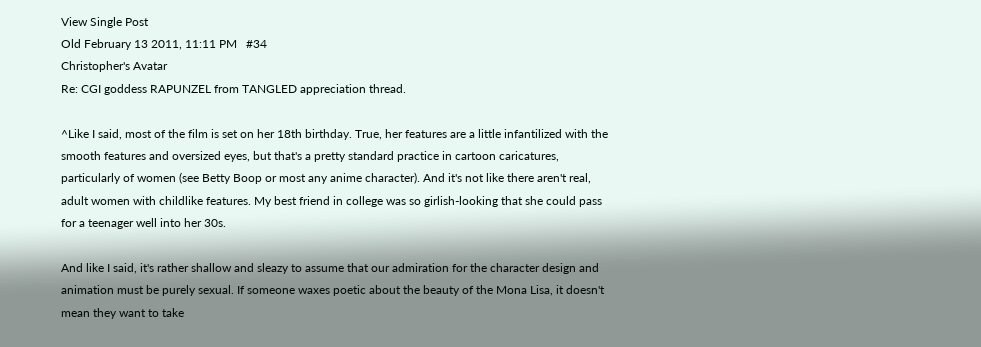View Single Post
Old February 13 2011, 11:11 PM   #34
Christopher's Avatar
Re: CGI goddess RAPUNZEL from TANGLED appreciation thread.

^Like I said, most of the film is set on her 18th birthday. True, her features are a little infantilized with the smooth features and oversized eyes, but that's a pretty standard practice in cartoon caricatures, particularly of women (see Betty Boop or most any anime character). And it's not like there aren't real, adult women with childlike features. My best friend in college was so girlish-looking that she could pass for a teenager well into her 30s.

And like I said, it's rather shallow and sleazy to assume that our admiration for the character design and animation must be purely sexual. If someone waxes poetic about the beauty of the Mona Lisa, it doesn't mean they want to take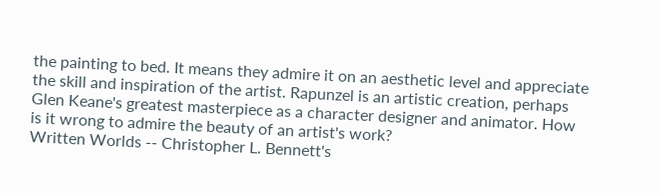the painting to bed. It means they admire it on an aesthetic level and appreciate the skill and inspiration of the artist. Rapunzel is an artistic creation, perhaps Glen Keane's greatest masterpiece as a character designer and animator. How is it wrong to admire the beauty of an artist's work?
Written Worlds -- Christopher L. Bennett's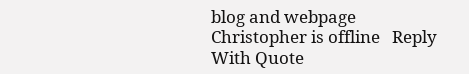blog and webpage
Christopher is offline   Reply With Quote